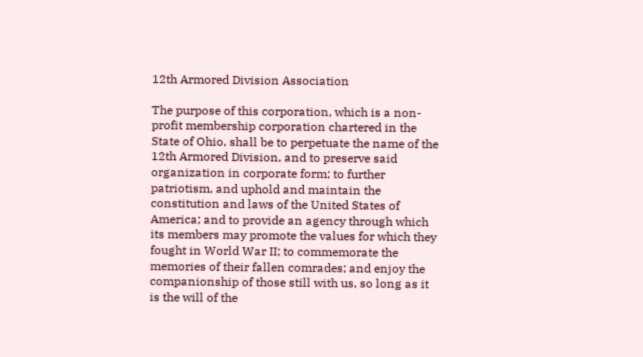12th Armored Division Association

The purpose of this corporation, which is a non-profit membership corporation chartered in the State of Ohio, shall be to perpetuate the name of the 12th Armored Division, and to preserve said organization in corporate form; to further patriotism, and uphold and maintain the constitution and laws of the United States of America; and to provide an agency through which its members may promote the values for which they fought in World War II; to commemorate the memories of their fallen comrades; and enjoy the companionship of those still with us, so long as it is the will of the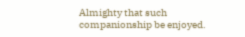Almighty that such companionship be enjoyed.